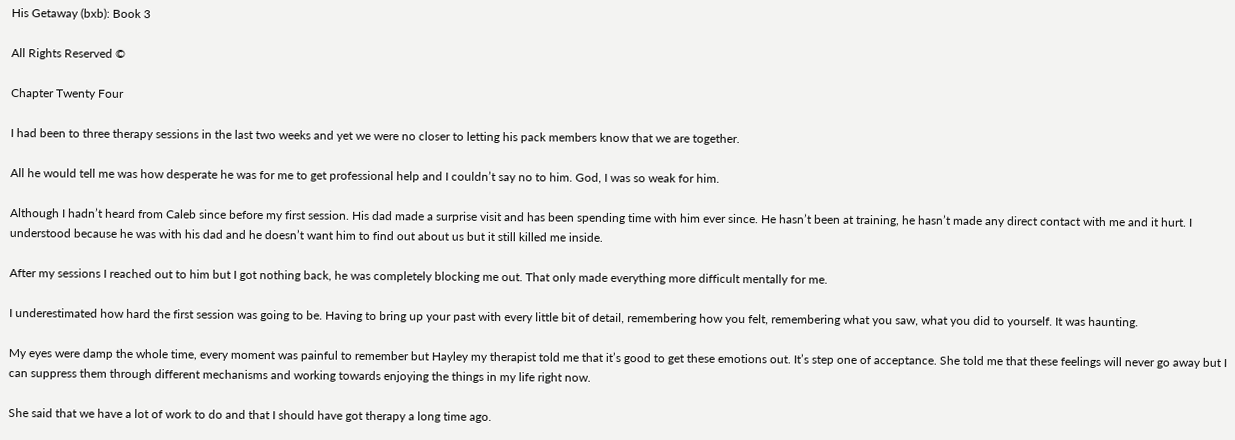His Getaway (bxb): Book 3

All Rights Reserved ©

Chapter Twenty Four

I had been to three therapy sessions in the last two weeks and yet we were no closer to letting his pack members know that we are together.

All he would tell me was how desperate he was for me to get professional help and I couldn’t say no to him. God, I was so weak for him.

Although I hadn’t heard from Caleb since before my first session. His dad made a surprise visit and has been spending time with him ever since. He hasn’t been at training, he hasn’t made any direct contact with me and it hurt. I understood because he was with his dad and he doesn’t want him to find out about us but it still killed me inside.

After my sessions I reached out to him but I got nothing back, he was completely blocking me out. That only made everything more difficult mentally for me.

I underestimated how hard the first session was going to be. Having to bring up your past with every little bit of detail, remembering how you felt, remembering what you saw, what you did to yourself. It was haunting.

My eyes were damp the whole time, every moment was painful to remember but Hayley my therapist told me that it’s good to get these emotions out. It’s step one of acceptance. She told me that these feelings will never go away but I can suppress them through different mechanisms and working towards enjoying the things in my life right now.

She said that we have a lot of work to do and that I should have got therapy a long time ago.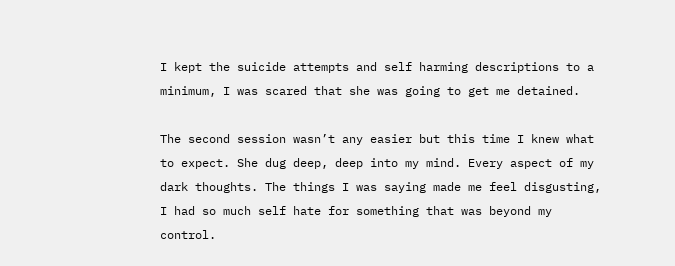I kept the suicide attempts and self harming descriptions to a minimum, I was scared that she was going to get me detained.

The second session wasn’t any easier but this time I knew what to expect. She dug deep, deep into my mind. Every aspect of my dark thoughts. The things I was saying made me feel disgusting, I had so much self hate for something that was beyond my control.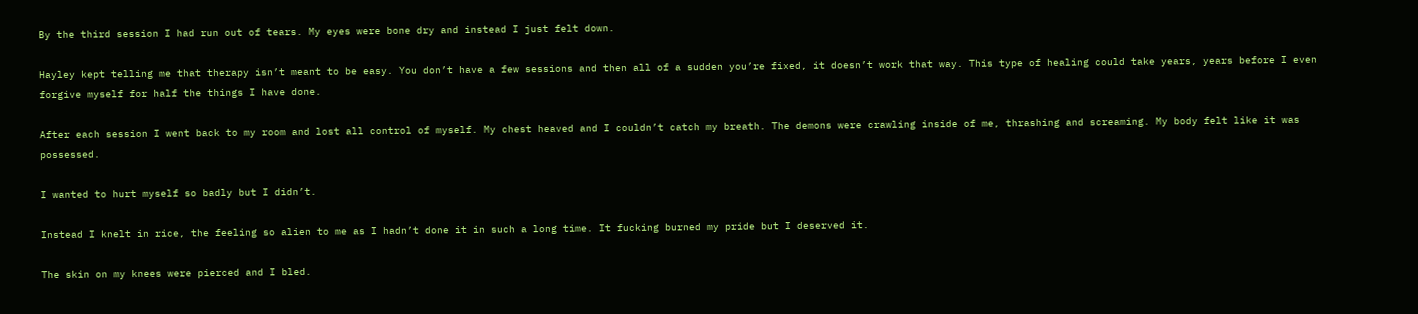By the third session I had run out of tears. My eyes were bone dry and instead I just felt down.

Hayley kept telling me that therapy isn’t meant to be easy. You don’t have a few sessions and then all of a sudden you’re fixed, it doesn’t work that way. This type of healing could take years, years before I even forgive myself for half the things I have done.

After each session I went back to my room and lost all control of myself. My chest heaved and I couldn’t catch my breath. The demons were crawling inside of me, thrashing and screaming. My body felt like it was possessed.

I wanted to hurt myself so badly but I didn’t.

Instead I knelt in rice, the feeling so alien to me as I hadn’t done it in such a long time. It fucking burned my pride but I deserved it.

The skin on my knees were pierced and I bled.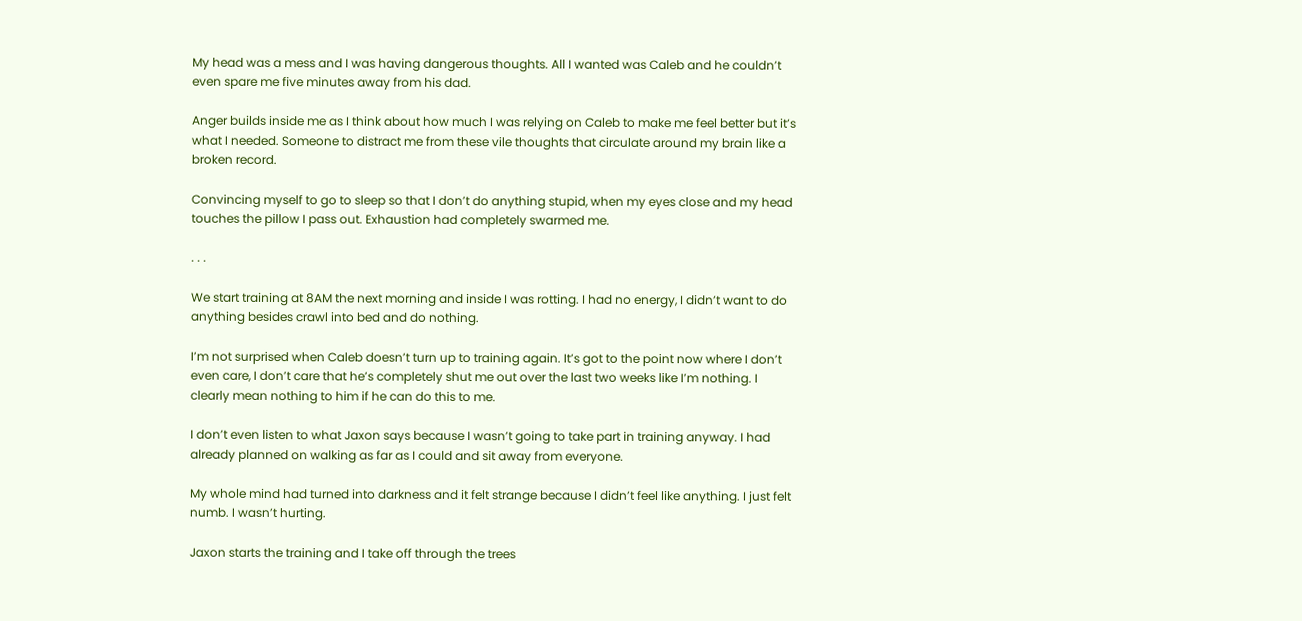My head was a mess and I was having dangerous thoughts. All I wanted was Caleb and he couldn’t even spare me five minutes away from his dad.

Anger builds inside me as I think about how much I was relying on Caleb to make me feel better but it’s what I needed. Someone to distract me from these vile thoughts that circulate around my brain like a broken record.

Convincing myself to go to sleep so that I don’t do anything stupid, when my eyes close and my head touches the pillow I pass out. Exhaustion had completely swarmed me.

. . .

We start training at 8AM the next morning and inside I was rotting. I had no energy, I didn’t want to do anything besides crawl into bed and do nothing.

I’m not surprised when Caleb doesn’t turn up to training again. It’s got to the point now where I don’t even care, I don’t care that he’s completely shut me out over the last two weeks like I’m nothing. I clearly mean nothing to him if he can do this to me.

I don’t even listen to what Jaxon says because I wasn’t going to take part in training anyway. I had already planned on walking as far as I could and sit away from everyone.

My whole mind had turned into darkness and it felt strange because I didn’t feel like anything. I just felt numb. I wasn’t hurting.

Jaxon starts the training and I take off through the trees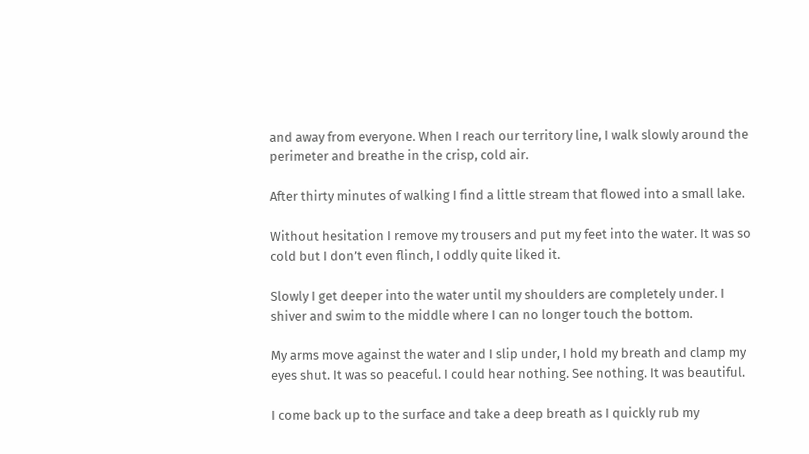and away from everyone. When I reach our territory line, I walk slowly around the perimeter and breathe in the crisp, cold air.

After thirty minutes of walking I find a little stream that flowed into a small lake.

Without hesitation I remove my trousers and put my feet into the water. It was so cold but I don’t even flinch, I oddly quite liked it.

Slowly I get deeper into the water until my shoulders are completely under. I shiver and swim to the middle where I can no longer touch the bottom.

My arms move against the water and I slip under, I hold my breath and clamp my eyes shut. It was so peaceful. I could hear nothing. See nothing. It was beautiful.

I come back up to the surface and take a deep breath as I quickly rub my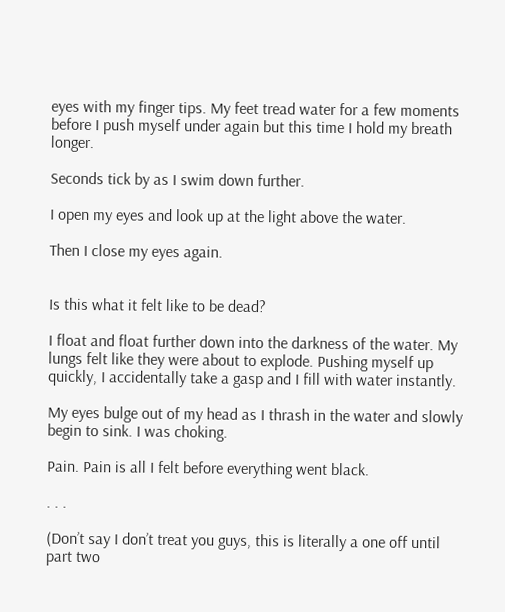eyes with my finger tips. My feet tread water for a few moments before I push myself under again but this time I hold my breath longer.

Seconds tick by as I swim down further.

I open my eyes and look up at the light above the water.

Then I close my eyes again.


Is this what it felt like to be dead?

I float and float further down into the darkness of the water. My lungs felt like they were about to explode. Pushing myself up quickly, I accidentally take a gasp and I fill with water instantly.

My eyes bulge out of my head as I thrash in the water and slowly begin to sink. I was choking.

Pain. Pain is all I felt before everything went black.

. . .

(Don’t say I don’t treat you guys, this is literally a one off until part two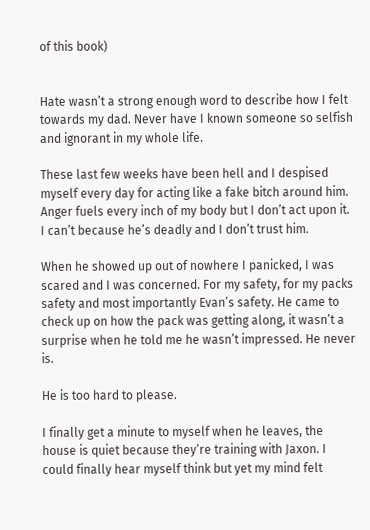of this book)


Hate wasn’t a strong enough word to describe how I felt towards my dad. Never have I known someone so selfish and ignorant in my whole life.

These last few weeks have been hell and I despised myself every day for acting like a fake bitch around him. Anger fuels every inch of my body but I don’t act upon it. I can’t because he’s deadly and I don’t trust him.

When he showed up out of nowhere I panicked, I was scared and I was concerned. For my safety, for my packs safety and most importantly Evan’s safety. He came to check up on how the pack was getting along, it wasn’t a surprise when he told me he wasn’t impressed. He never is.

He is too hard to please.

I finally get a minute to myself when he leaves, the house is quiet because they’re training with Jaxon. I could finally hear myself think but yet my mind felt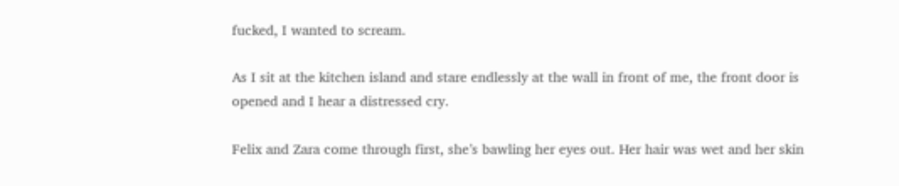fucked, I wanted to scream.

As I sit at the kitchen island and stare endlessly at the wall in front of me, the front door is opened and I hear a distressed cry.

Felix and Zara come through first, she’s bawling her eyes out. Her hair was wet and her skin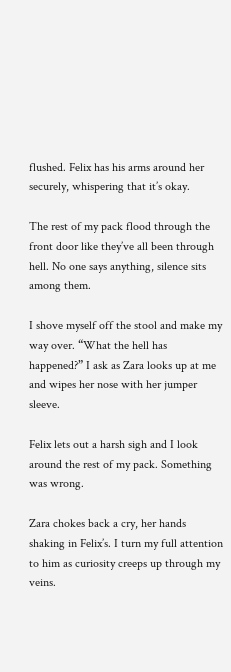flushed. Felix has his arms around her securely, whispering that it’s okay.

The rest of my pack flood through the front door like they’ve all been through hell. No one says anything, silence sits among them.

I shove myself off the stool and make my way over. “What the hell has happened?” I ask as Zara looks up at me and wipes her nose with her jumper sleeve.

Felix lets out a harsh sigh and I look around the rest of my pack. Something was wrong.

Zara chokes back a cry, her hands shaking in Felix’s. I turn my full attention to him as curiosity creeps up through my veins.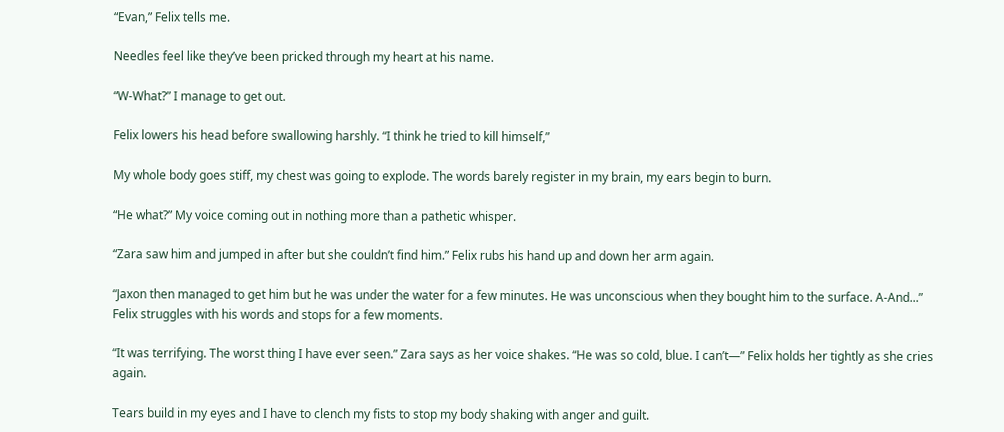“Evan,” Felix tells me.

Needles feel like they’ve been pricked through my heart at his name.

“W-What?” I manage to get out.

Felix lowers his head before swallowing harshly. “I think he tried to kill himself,”

My whole body goes stiff, my chest was going to explode. The words barely register in my brain, my ears begin to burn.

“He what?” My voice coming out in nothing more than a pathetic whisper.

“Zara saw him and jumped in after but she couldn’t find him.” Felix rubs his hand up and down her arm again.

“Jaxon then managed to get him but he was under the water for a few minutes. He was unconscious when they bought him to the surface. A-And...” Felix struggles with his words and stops for a few moments.

“It was terrifying. The worst thing I have ever seen.” Zara says as her voice shakes. “He was so cold, blue. I can’t—” Felix holds her tightly as she cries again.

Tears build in my eyes and I have to clench my fists to stop my body shaking with anger and guilt.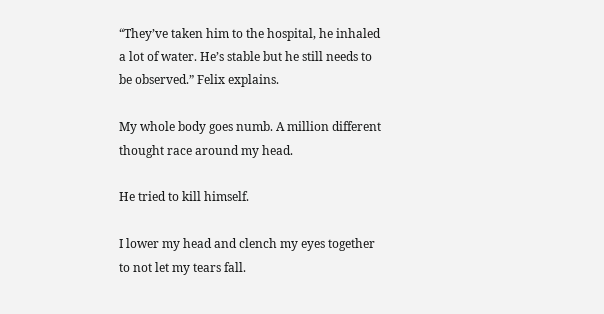“They’ve taken him to the hospital, he inhaled a lot of water. He’s stable but he still needs to be observed.” Felix explains.

My whole body goes numb. A million different thought race around my head.

He tried to kill himself.

I lower my head and clench my eyes together to not let my tears fall.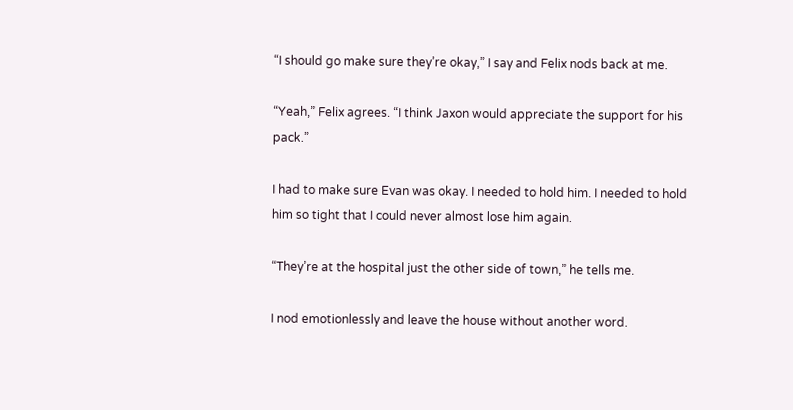“I should go make sure they’re okay,” I say and Felix nods back at me.

“Yeah,” Felix agrees. “I think Jaxon would appreciate the support for his pack.”

I had to make sure Evan was okay. I needed to hold him. I needed to hold him so tight that I could never almost lose him again.

“They’re at the hospital just the other side of town,” he tells me.

I nod emotionlessly and leave the house without another word.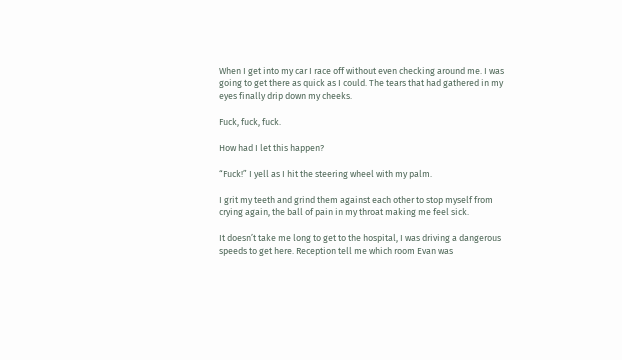When I get into my car I race off without even checking around me. I was going to get there as quick as I could. The tears that had gathered in my eyes finally drip down my cheeks.

Fuck, fuck, fuck.

How had I let this happen?

“Fuck!” I yell as I hit the steering wheel with my palm.

I grit my teeth and grind them against each other to stop myself from crying again, the ball of pain in my throat making me feel sick.

It doesn’t take me long to get to the hospital, I was driving a dangerous speeds to get here. Reception tell me which room Evan was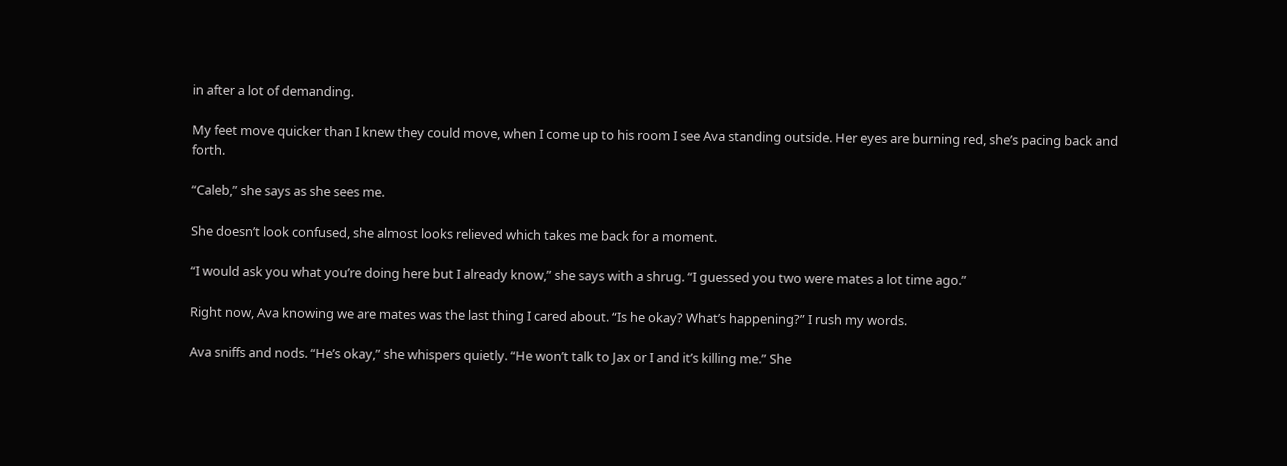in after a lot of demanding.

My feet move quicker than I knew they could move, when I come up to his room I see Ava standing outside. Her eyes are burning red, she’s pacing back and forth.

“Caleb,” she says as she sees me.

She doesn’t look confused, she almost looks relieved which takes me back for a moment.

“I would ask you what you’re doing here but I already know,” she says with a shrug. “I guessed you two were mates a lot time ago.”

Right now, Ava knowing we are mates was the last thing I cared about. “Is he okay? What’s happening?” I rush my words.

Ava sniffs and nods. “He’s okay,” she whispers quietly. “He won’t talk to Jax or I and it’s killing me.” She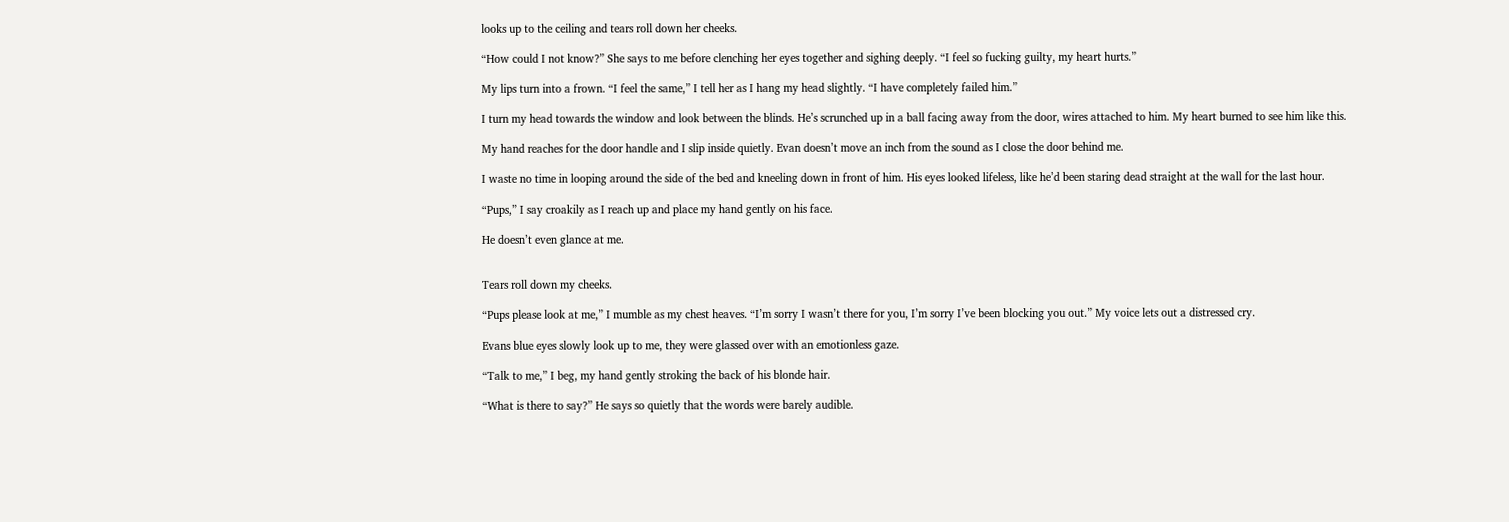looks up to the ceiling and tears roll down her cheeks.

“How could I not know?” She says to me before clenching her eyes together and sighing deeply. “I feel so fucking guilty, my heart hurts.”

My lips turn into a frown. “I feel the same,” I tell her as I hang my head slightly. “I have completely failed him.”

I turn my head towards the window and look between the blinds. He’s scrunched up in a ball facing away from the door, wires attached to him. My heart burned to see him like this.

My hand reaches for the door handle and I slip inside quietly. Evan doesn’t move an inch from the sound as I close the door behind me.

I waste no time in looping around the side of the bed and kneeling down in front of him. His eyes looked lifeless, like he’d been staring dead straight at the wall for the last hour.

“Pups,” I say croakily as I reach up and place my hand gently on his face.

He doesn’t even glance at me.


Tears roll down my cheeks.

“Pups please look at me,” I mumble as my chest heaves. “I’m sorry I wasn’t there for you, I’m sorry I’ve been blocking you out.” My voice lets out a distressed cry.

Evans blue eyes slowly look up to me, they were glassed over with an emotionless gaze.

“Talk to me,” I beg, my hand gently stroking the back of his blonde hair.

“What is there to say?” He says so quietly that the words were barely audible.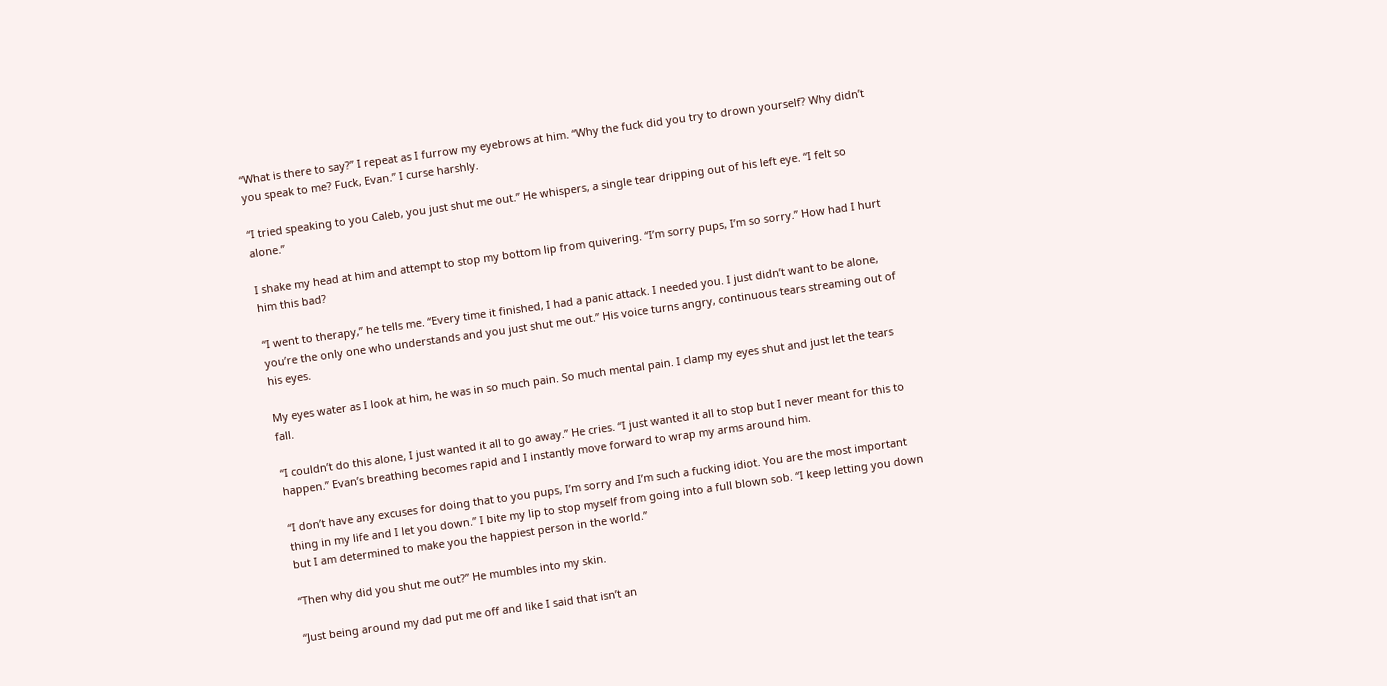“What is there to say?” I repeat as I furrow my eyebrows at him. “Why the fuck did you try to drown yourself? Why didn’t you speak to me? Fuck, Evan.” I curse harshly.

“I tried speaking to you Caleb, you just shut me out.” He whispers, a single tear dripping out of his left eye. “I felt so alone.”

I shake my head at him and attempt to stop my bottom lip from quivering. “I’m sorry pups, I’m so sorry.” How had I hurt him this bad?

“I went to therapy,” he tells me. “Every time it finished, I had a panic attack. I needed you. I just didn’t want to be alone, you’re the only one who understands and you just shut me out.” His voice turns angry, continuous tears streaming out of his eyes.

My eyes water as I look at him, he was in so much pain. So much mental pain. I clamp my eyes shut and just let the tears fall.

“I couldn’t do this alone, I just wanted it all to go away.” He cries. “I just wanted it all to stop but I never meant for this to happen.” Evan’s breathing becomes rapid and I instantly move forward to wrap my arms around him.

“I don’t have any excuses for doing that to you pups, I’m sorry and I’m such a fucking idiot. You are the most important thing in my life and I let you down.” I bite my lip to stop myself from going into a full blown sob. “I keep letting you down but I am determined to make you the happiest person in the world.”

“Then why did you shut me out?” He mumbles into my skin.

“Just being around my dad put me off and like I said that isn’t an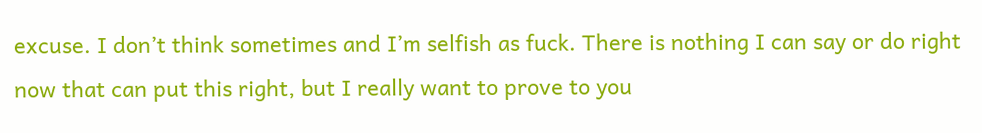excuse. I don’t think sometimes and I’m selfish as fuck. There is nothing I can say or do right now that can put this right, but I really want to prove to you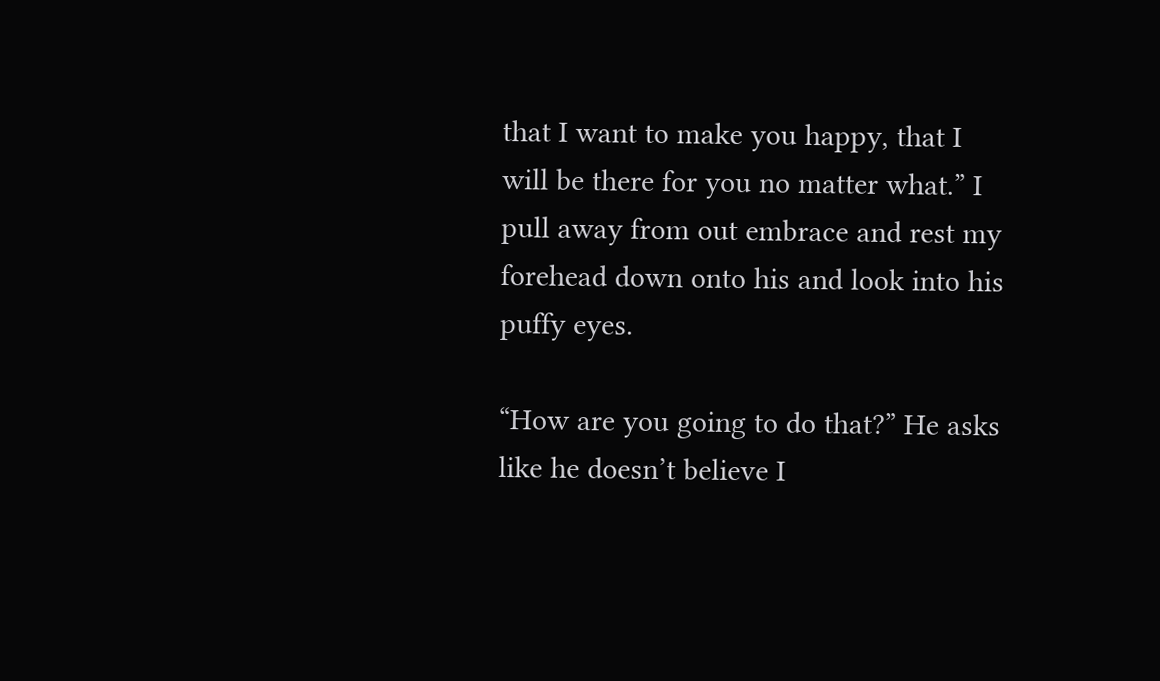that I want to make you happy, that I will be there for you no matter what.” I pull away from out embrace and rest my forehead down onto his and look into his puffy eyes.

“How are you going to do that?” He asks like he doesn’t believe I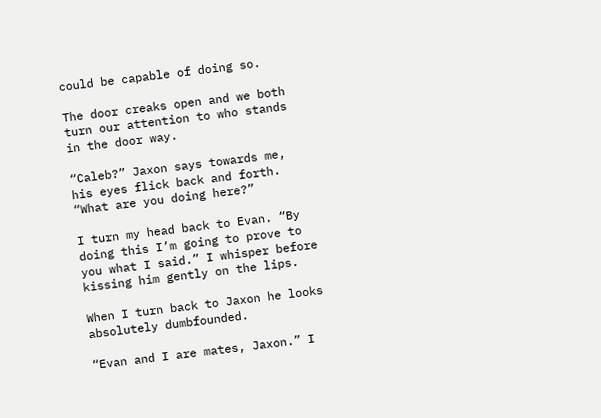could be capable of doing so.

The door creaks open and we both turn our attention to who stands in the door way.

“Caleb?” Jaxon says towards me, his eyes flick back and forth. “What are you doing here?”

I turn my head back to Evan. “By doing this I’m going to prove to you what I said.” I whisper before kissing him gently on the lips.

When I turn back to Jaxon he looks absolutely dumbfounded.

“Evan and I are mates, Jaxon.” I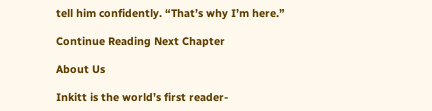tell him confidently. “That’s why I’m here.”

Continue Reading Next Chapter

About Us

Inkitt is the world’s first reader-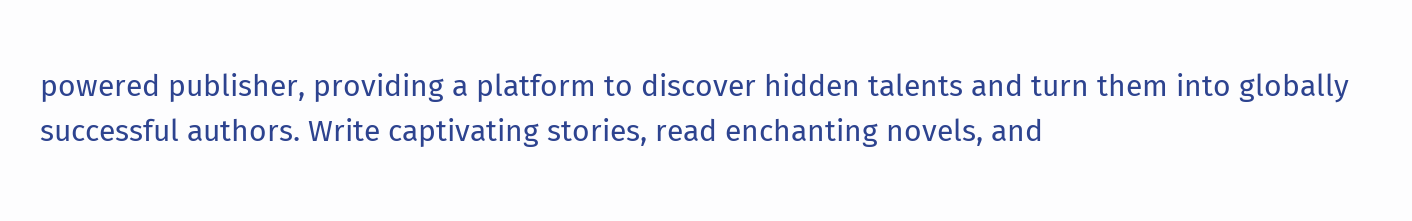powered publisher, providing a platform to discover hidden talents and turn them into globally successful authors. Write captivating stories, read enchanting novels, and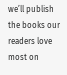we’ll publish the books our readers love most on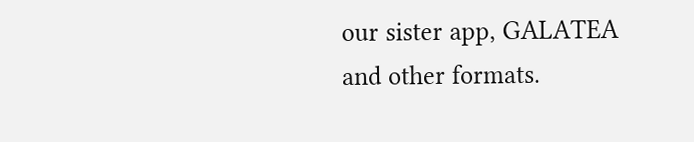our sister app, GALATEA and other formats.